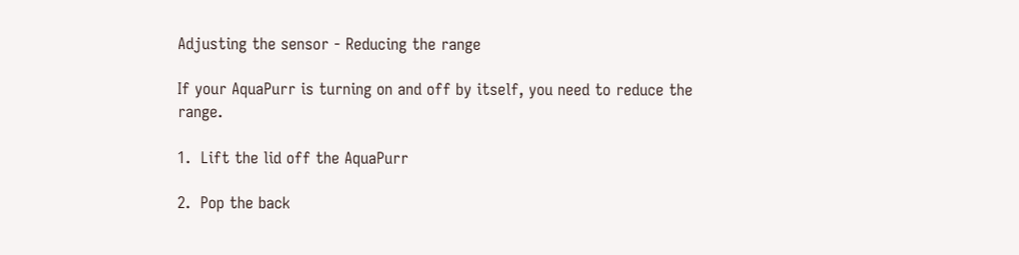Adjusting the sensor - Reducing the range

If your AquaPurr is turning on and off by itself, you need to reduce the range.

1.  Lift the lid off the AquaPurr

2.  Pop the back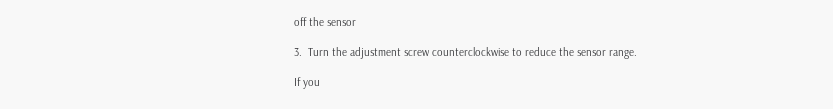off the sensor

3.  Turn the adjustment screw counterclockwise to reduce the sensor range.

If you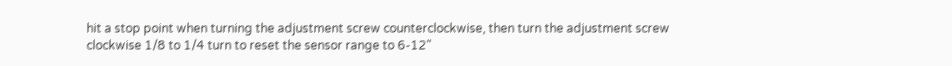hit a stop point when turning the adjustment screw counterclockwise, then turn the adjustment screw clockwise 1/8 to 1/4 turn to reset the sensor range to 6-12"